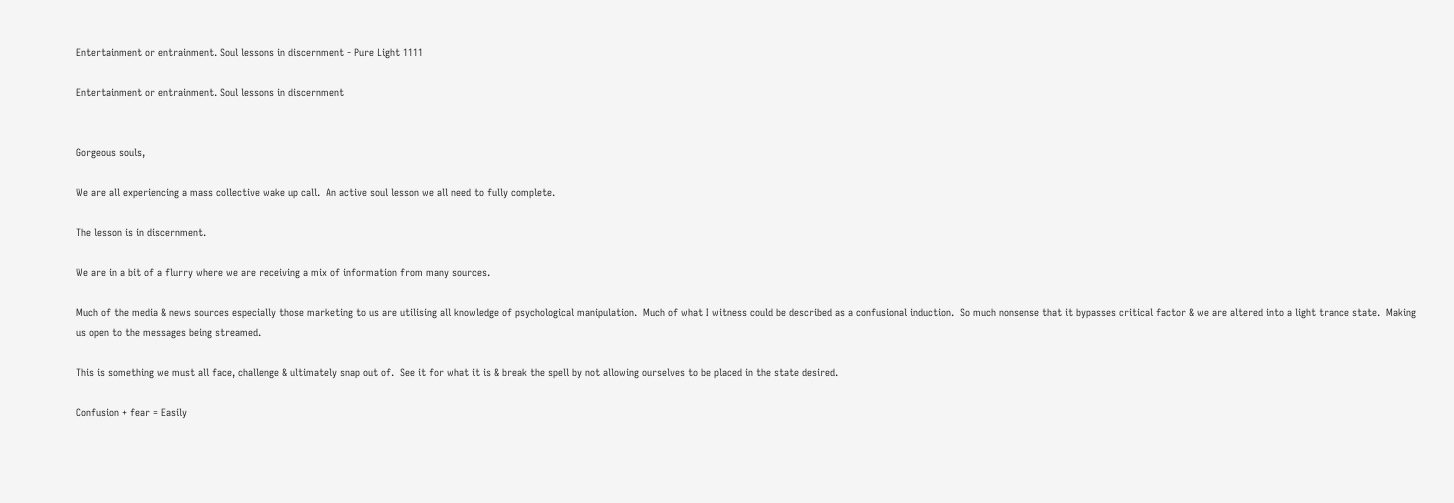Entertainment or entrainment. Soul lessons in discernment - Pure Light 1111

Entertainment or entrainment. Soul lessons in discernment


Gorgeous souls,

We are all experiencing a mass collective wake up call.  An active soul lesson we all need to fully complete.

The lesson is in discernment.

We are in a bit of a flurry where we are receiving a mix of information from many sources.

Much of the media & news sources especially those marketing to us are utilising all knowledge of psychological manipulation.  Much of what I witness could be described as a confusional induction.  So much nonsense that it bypasses critical factor & we are altered into a light trance state.  Making us open to the messages being streamed.

This is something we must all face, challenge & ultimately snap out of.  See it for what it is & break the spell by not allowing ourselves to be placed in the state desired.

Confusion + fear = Easily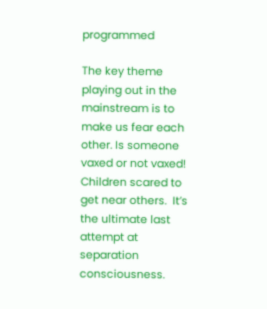programmed

The key theme playing out in the mainstream is to make us fear each other. Is someone vaxed or not vaxed!  Children scared to get near others.  It’s the ultimate last attempt at separation consciousness.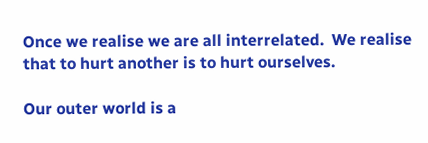Once we realise we are all interrelated.  We realise that to hurt another is to hurt ourselves.

Our outer world is a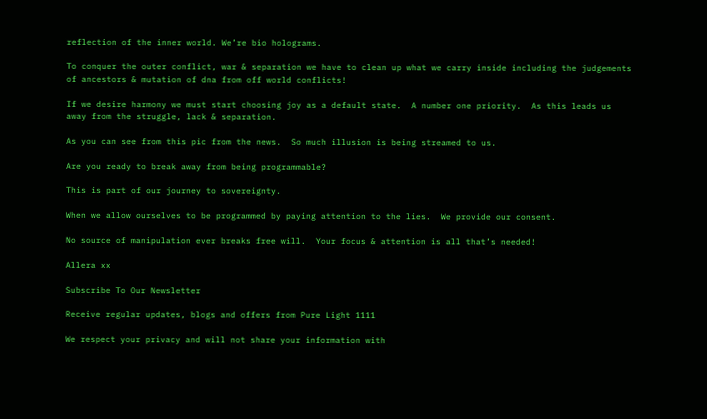reflection of the inner world. We’re bio holograms.

To conquer the outer conflict, war & separation we have to clean up what we carry inside including the judgements of ancestors & mutation of dna from off world conflicts!

If we desire harmony we must start choosing joy as a default state.  A number one priority.  As this leads us away from the struggle, lack & separation.

As you can see from this pic from the news.  So much illusion is being streamed to us.

Are you ready to break away from being programmable?

This is part of our journey to sovereignty.

When we allow ourselves to be programmed by paying attention to the lies.  We provide our consent.

No source of manipulation ever breaks free will.  Your focus & attention is all that’s needed!

Allera xx

Subscribe To Our Newsletter

Receive regular updates, blogs and offers from Pure Light 1111

We respect your privacy and will not share your information with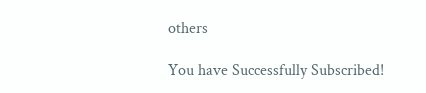others

You have Successfully Subscribed!